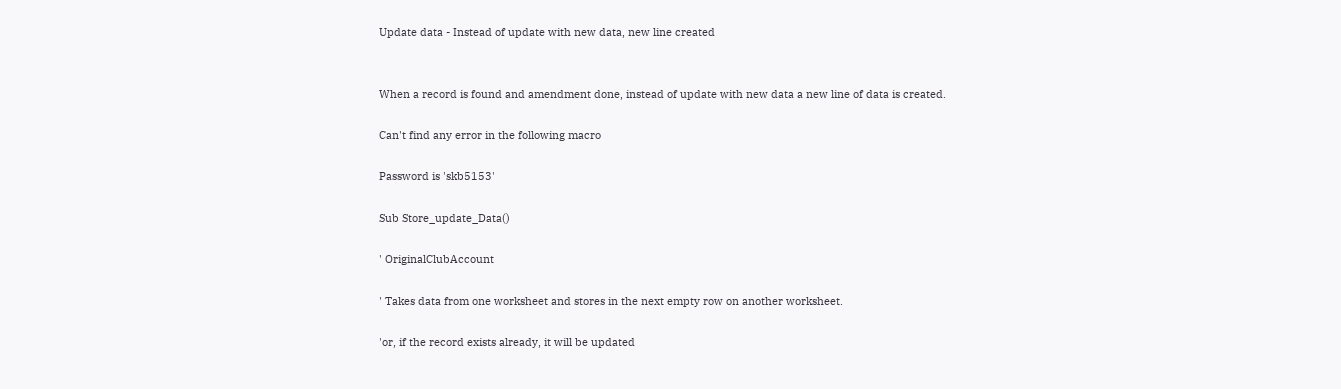Update data - Instead of update with new data, new line created


When a record is found and amendment done, instead of update with new data a new line of data is created.

Can't find any error in the following macro

Password is 'skb5153'

Sub Store_update_Data()

' OriginalClubAccount

' Takes data from one worksheet and stores in the next empty row on another worksheet.

'or, if the record exists already, it will be updated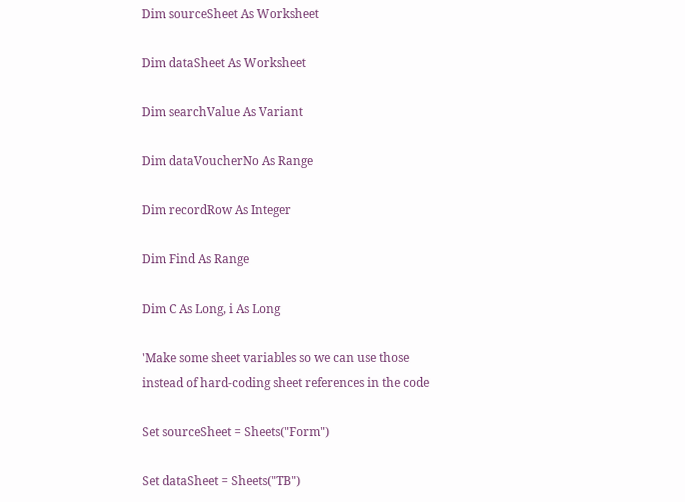Dim sourceSheet As Worksheet

Dim dataSheet As Worksheet

Dim searchValue As Variant

Dim dataVoucherNo As Range

Dim recordRow As Integer

Dim Find As Range

Dim C As Long, i As Long

'Make some sheet variables so we can use those instead of hard-coding sheet references in the code

Set sourceSheet = Sheets("Form")

Set dataSheet = Sheets("TB")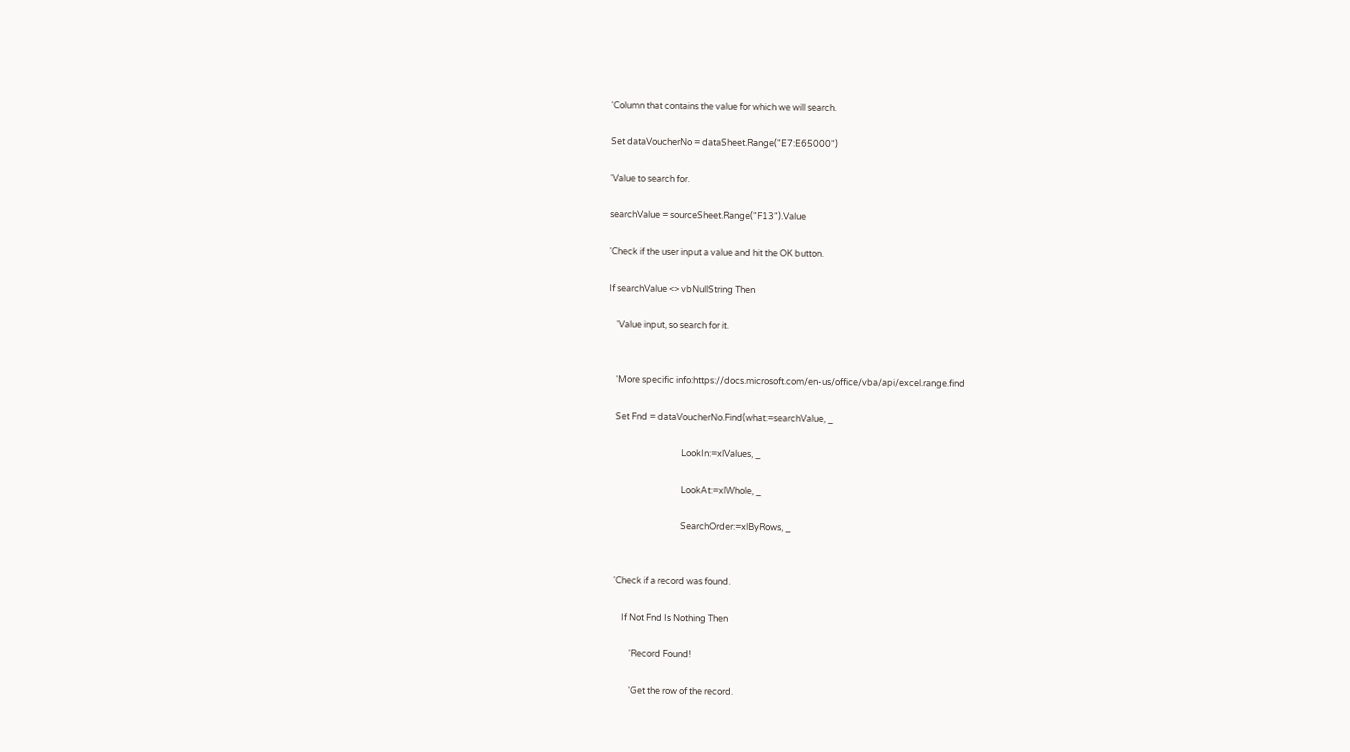'Column that contains the value for which we will search.

Set dataVoucherNo = dataSheet.Range("E7:E65000")

'Value to search for.

searchValue = sourceSheet.Range("F13").Value

'Check if the user input a value and hit the OK button.

If searchValue <> vbNullString Then

    'Value input, so search for it.


    'More specific info:https://docs.microsoft.com/en-us/office/vba/api/excel.range.find

    Set Fnd = dataVoucherNo.Find(what:=searchValue, _

                                     LookIn:=xlValues, _

                                     LookAt:=xlWhole, _

                                     SearchOrder:=xlByRows, _


    'Check if a record was found.

        If Not Fnd Is Nothing Then

            'Record Found!

            'Get the row of the record.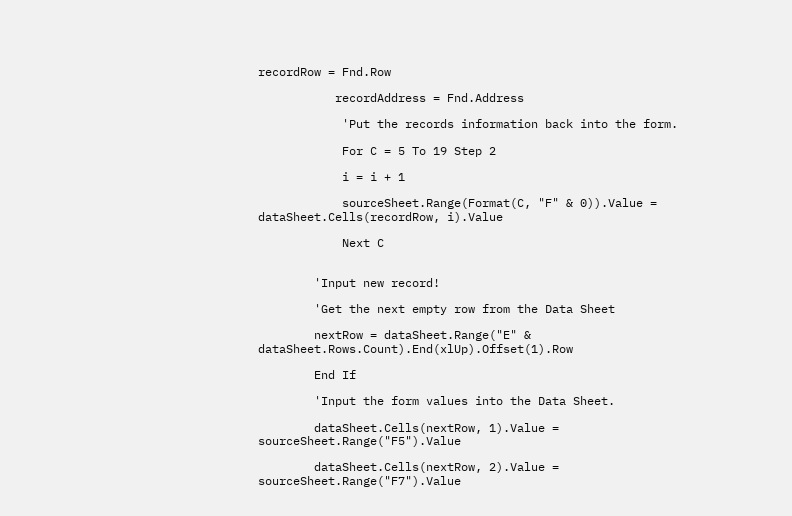recordRow = Fnd.Row

           recordAddress = Fnd.Address

            'Put the records information back into the form.

            For C = 5 To 19 Step 2

            i = i + 1

            sourceSheet.Range(Format(C, "F" & 0)).Value = dataSheet.Cells(recordRow, i).Value

            Next C


        'Input new record!

        'Get the next empty row from the Data Sheet

        nextRow = dataSheet.Range("E" & dataSheet.Rows.Count).End(xlUp).Offset(1).Row

        End If

        'Input the form values into the Data Sheet.

        dataSheet.Cells(nextRow, 1).Value = sourceSheet.Range("F5").Value

        dataSheet.Cells(nextRow, 2).Value = sourceSheet.Range("F7").Value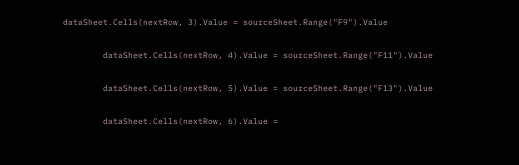dataSheet.Cells(nextRow, 3).Value = sourceSheet.Range("F9").Value

        dataSheet.Cells(nextRow, 4).Value = sourceSheet.Range("F11").Value

        dataSheet.Cells(nextRow, 5).Value = sourceSheet.Range("F13").Value

        dataSheet.Cells(nextRow, 6).Value =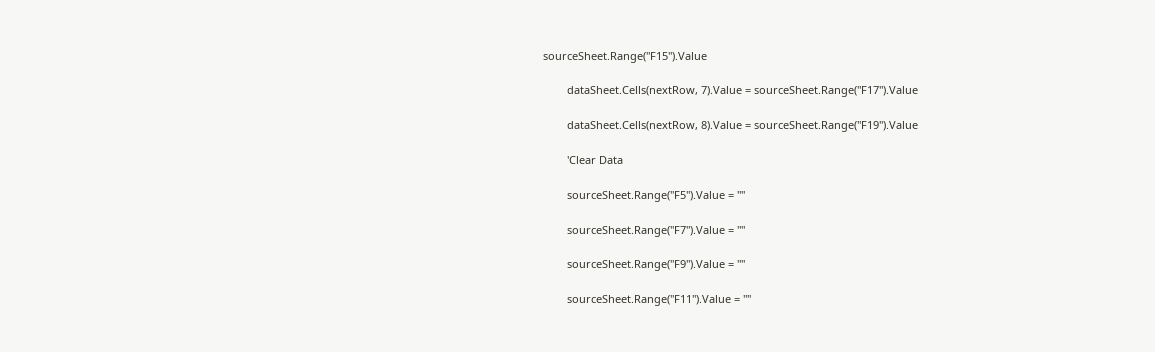sourceSheet.Range("F15").Value

        dataSheet.Cells(nextRow, 7).Value = sourceSheet.Range("F17").Value

        dataSheet.Cells(nextRow, 8).Value = sourceSheet.Range("F19").Value

        'Clear Data

        sourceSheet.Range("F5").Value = ""

        sourceSheet.Range("F7").Value = ""

        sourceSheet.Range("F9").Value = ""

        sourceSheet.Range("F11").Value = ""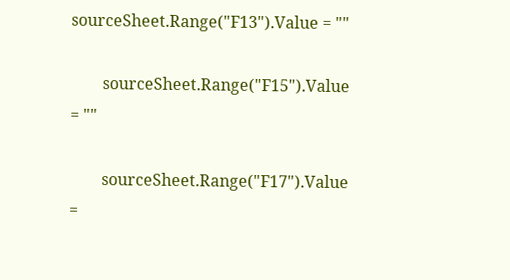sourceSheet.Range("F13").Value = ""

        sourceSheet.Range("F15").Value = ""

        sourceSheet.Range("F17").Value =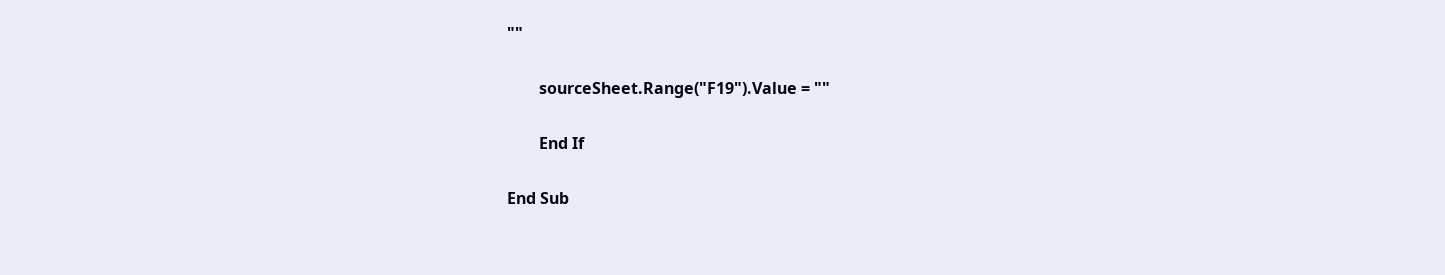""

        sourceSheet.Range("F19").Value = ""

        End If

End Sub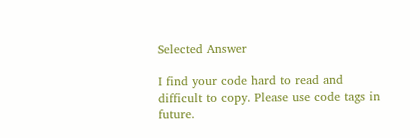Selected Answer

I find your code hard to read and difficult to copy. Please use code tags in future.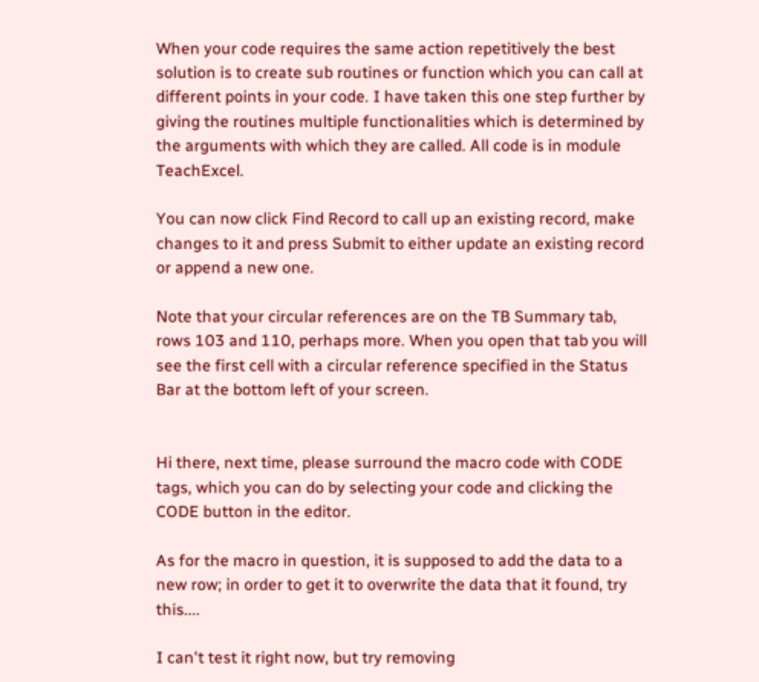When your code requires the same action repetitively the best solution is to create sub routines or function which you can call at different points in your code. I have taken this one step further by giving the routines multiple functionalities which is determined by the arguments with which they are called. All code is in module TeachExcel.

You can now click Find Record to call up an existing record, make changes to it and press Submit to either update an existing record or append a new one.

Note that your circular references are on the TB Summary tab, rows 103 and 110, perhaps more. When you open that tab you will see the first cell with a circular reference specified in the Status Bar at the bottom left of your screen.


Hi there, next time, please surround the macro code with CODE tags, which you can do by selecting your code and clicking the CODE button in the editor.

As for the macro in question, it is supposed to add the data to a new row; in order to get it to overwrite the data that it found, try this....

I can't test it right now, but try removing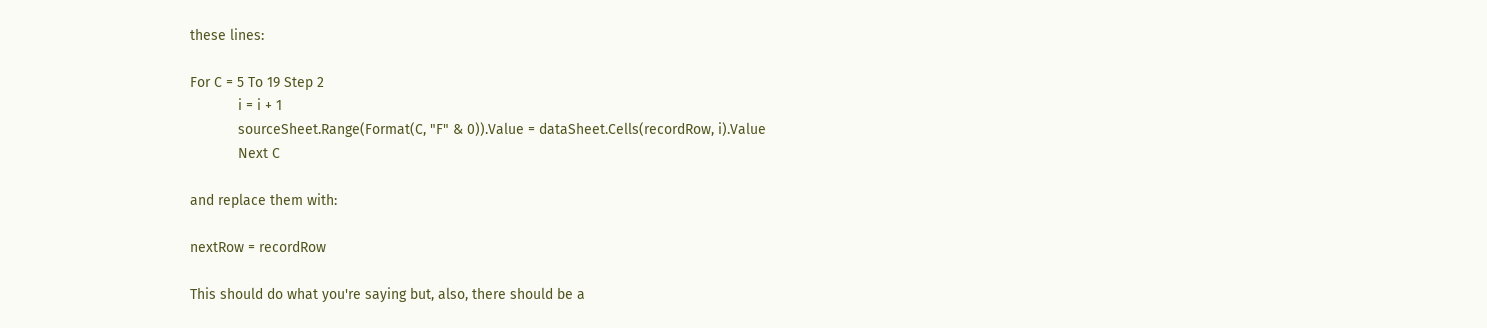these lines:

For C = 5 To 19 Step 2
            i = i + 1
            sourceSheet.Range(Format(C, "F" & 0)).Value = dataSheet.Cells(recordRow, i).Value
            Next C

and replace them with:

nextRow = recordRow

This should do what you're saying but, also, there should be a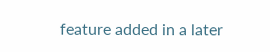feature added in a later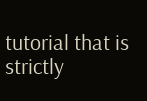tutorial that is strictly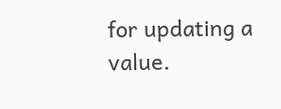for updating a value.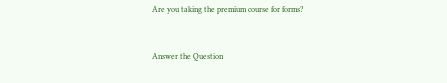Are you taking the premium course for forms?


Answer the Question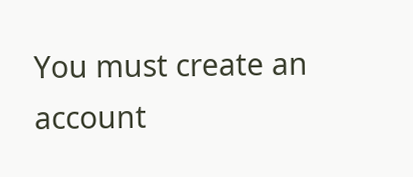You must create an account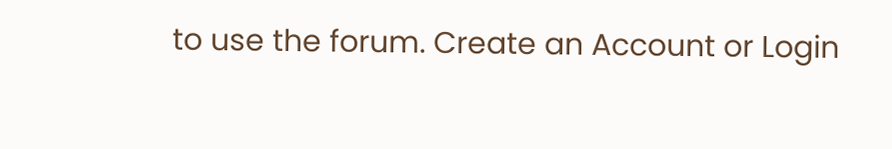to use the forum. Create an Account or Login